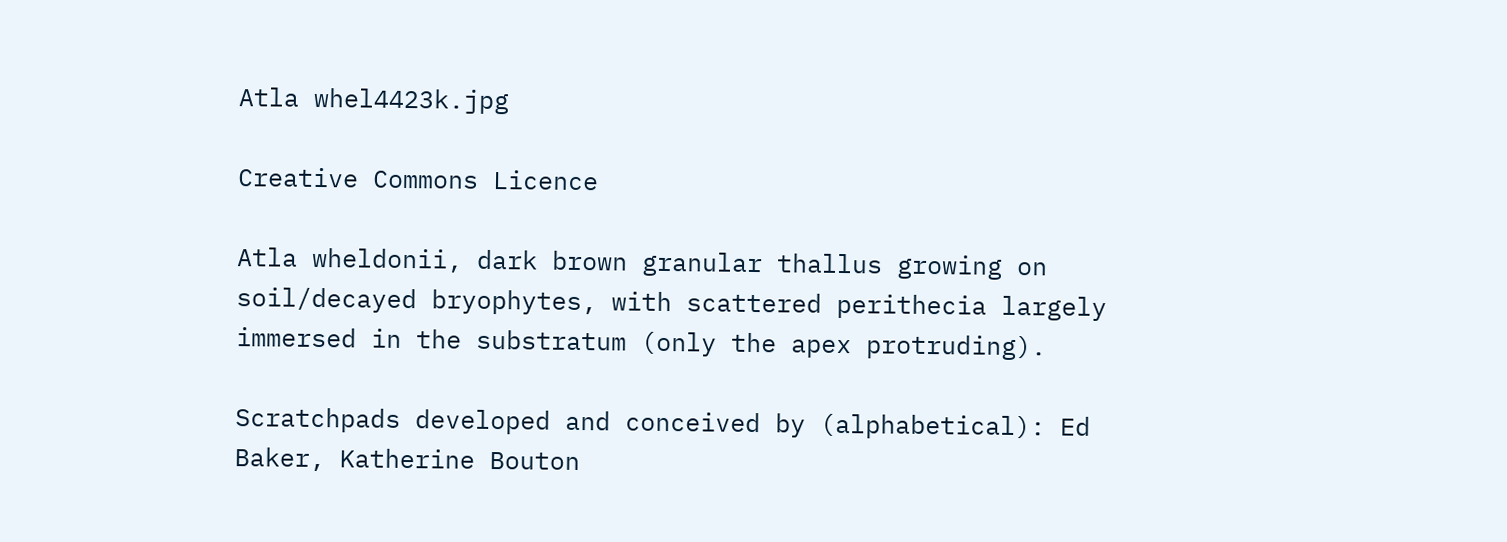Atla whel4423k.jpg

Creative Commons Licence

Atla wheldonii, dark brown granular thallus growing on soil/decayed bryophytes, with scattered perithecia largely immersed in the substratum (only the apex protruding).

Scratchpads developed and conceived by (alphabetical): Ed Baker, Katherine Bouton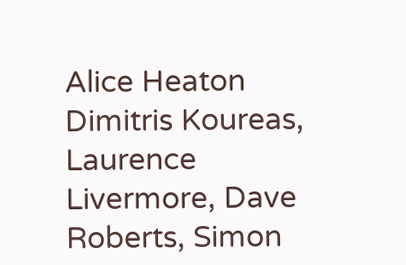Alice Heaton Dimitris Koureas, Laurence Livermore, Dave Roberts, Simon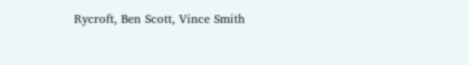Rycroft, Ben Scott, Vince Smith